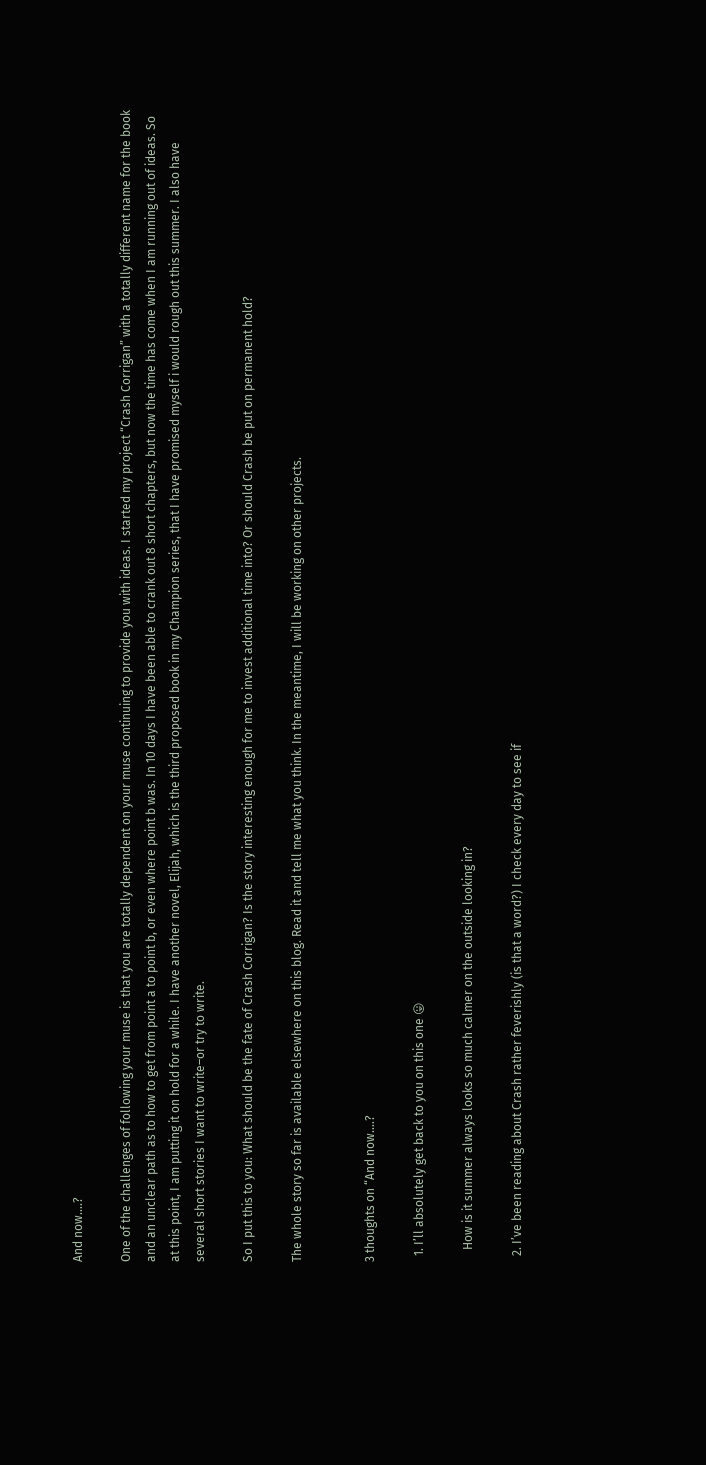And now….?

One of the challenges of following your muse is that you are totally dependent on your muse continuing to provide you with ideas. I started my project “Crash Corrigan” with a totally different name for the book and an unclear path as to how to get from point a to point b, or even where point b was. In 10 days I have been able to crank out 8 short chapters, but now the time has come when I am running out of ideas. So at this point, I am putting it on hold for a while. I have another novel, Elijah, which is the third proposed book in my Champion series, that I have promised myself i would rough out this summer. I also have several short stories I want to write–or try to write.

So I put this to you: What should be the fate of Crash Corrigan? Is the story interesting enough for me to invest additional time into? Or should Crash be put on permanent hold?

The whole story so far is available elsewhere on this blog. Read it and tell me what you think. In the meantime, I will be working on other projects.


3 thoughts on “And now….?

  1. I’ll absolutely get back to you on this one 😛

    How is it summer always looks so much calmer on the outside looking in?

  2. I’ve been reading about Crash rather feverishly (is that a word?) I check every day to see if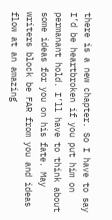there is a new chapter. So I have to say I’d be heartbroken if you put him on permanant hold. I’ll have to think about some ideas for you on his fate. May writers block be FAR from you and ideas flow at an amazing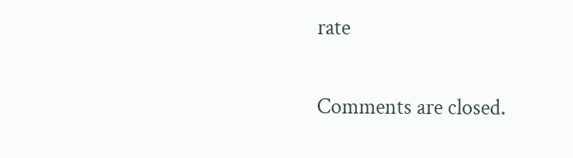rate

Comments are closed.